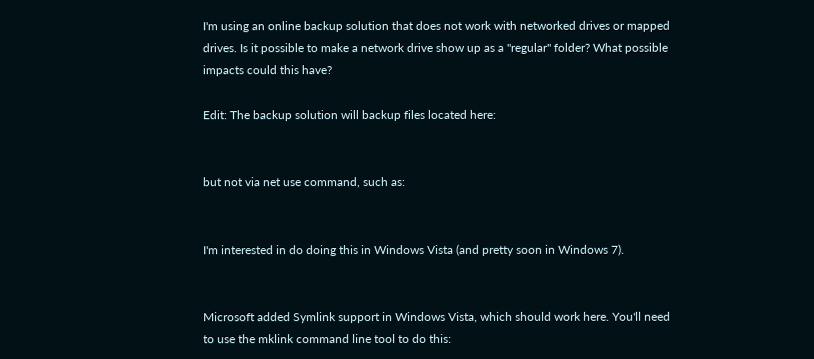I'm using an online backup solution that does not work with networked drives or mapped drives. Is it possible to make a network drive show up as a "regular" folder? What possible impacts could this have?

Edit: The backup solution will backup files located here:


but not via net use command, such as:


I'm interested in do doing this in Windows Vista (and pretty soon in Windows 7).


Microsoft added Symlink support in Windows Vista, which should work here. You'll need to use the mklink command line tool to do this: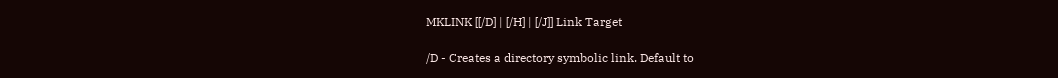MKLINK [[/D] | [/H] | [/J]] Link Target

/D - Creates a directory symbolic link. Default to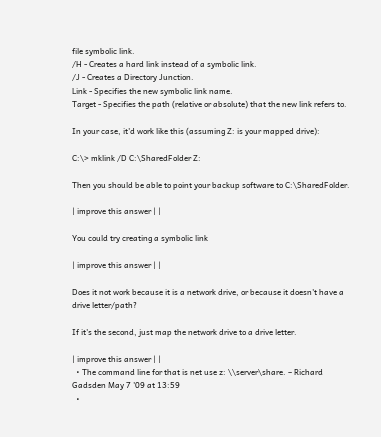file symbolic link.
/H - Creates a hard link instead of a symbolic link.
/J - Creates a Directory Junction.
Link - Specifies the new symbolic link name.
Target - Specifies the path (relative or absolute) that the new link refers to.

In your case, it'd work like this (assuming Z: is your mapped drive):

C:\> mklink /D C:\SharedFolder Z:

Then you should be able to point your backup software to C:\SharedFolder.

| improve this answer | |

You could try creating a symbolic link

| improve this answer | |

Does it not work because it is a network drive, or because it doesn't have a drive letter/path?

If it's the second, just map the network drive to a drive letter.

| improve this answer | |
  • The command line for that is net use z: \\server\share. – Richard Gadsden May 7 '09 at 13:59
  •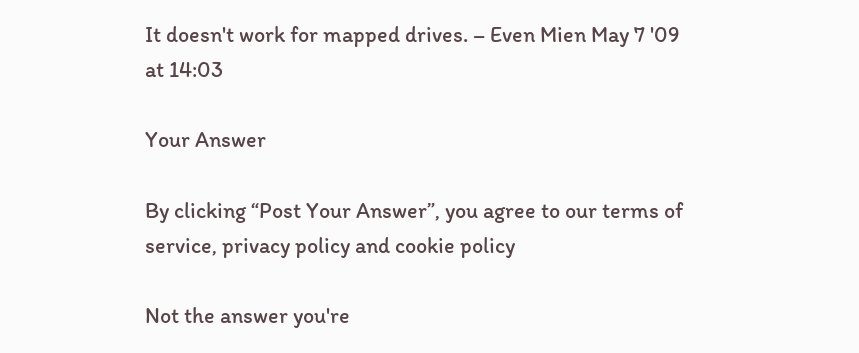It doesn't work for mapped drives. – Even Mien May 7 '09 at 14:03

Your Answer

By clicking “Post Your Answer”, you agree to our terms of service, privacy policy and cookie policy

Not the answer you're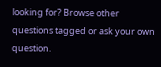looking for? Browse other questions tagged or ask your own question.